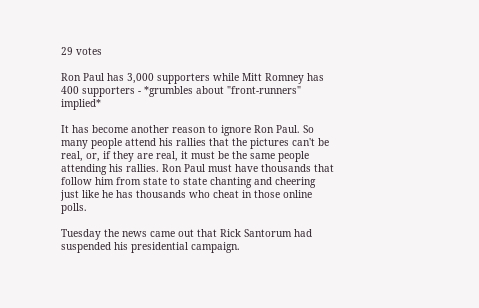29 votes

Ron Paul has 3,000 supporters while Mitt Romney has 400 supporters - *grumbles about "front-runners" implied*

It has become another reason to ignore Ron Paul. So many people attend his rallies that the pictures can't be real, or, if they are real, it must be the same people attending his rallies. Ron Paul must have thousands that follow him from state to state chanting and cheering just like he has thousands who cheat in those online polls.

Tuesday the news came out that Rick Santorum had suspended his presidential campaign.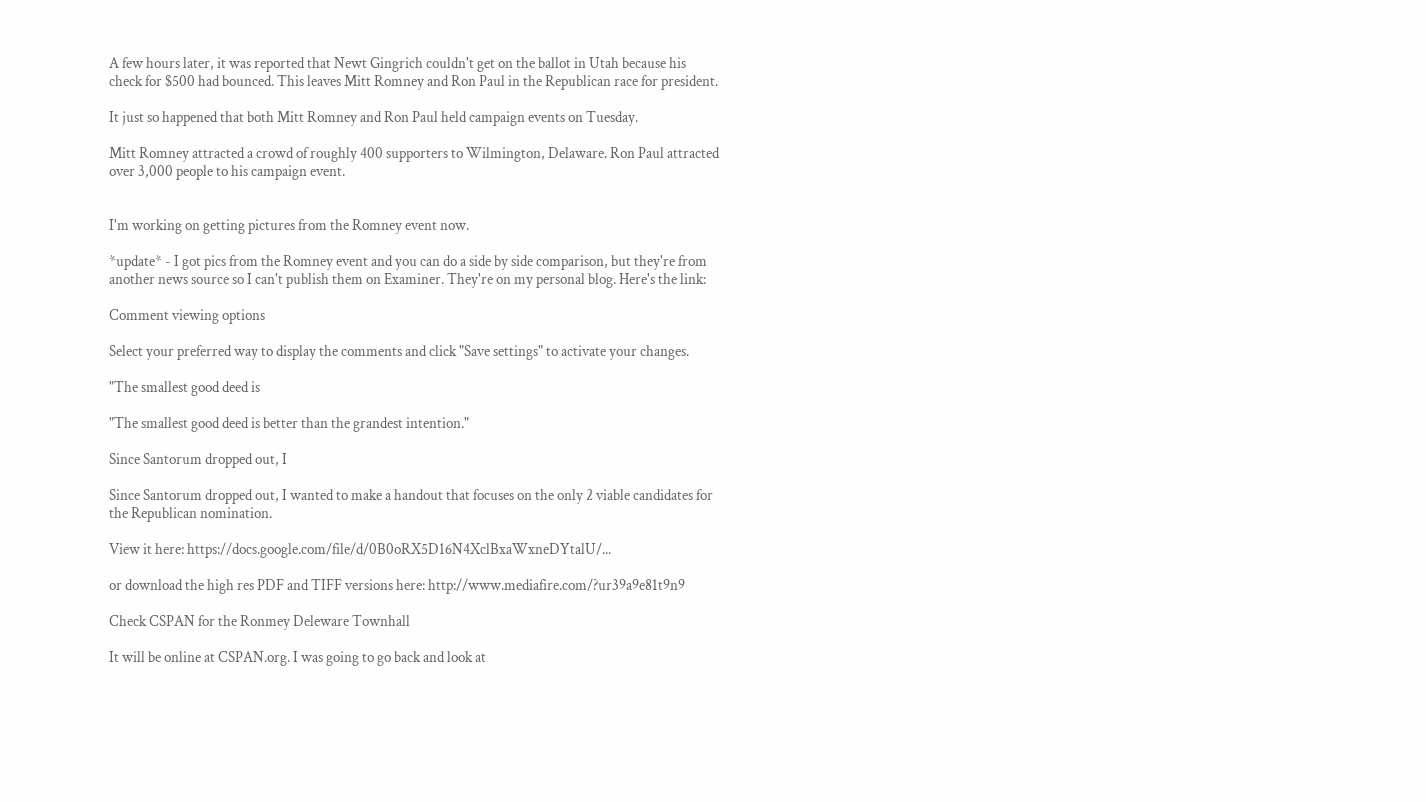A few hours later, it was reported that Newt Gingrich couldn't get on the ballot in Utah because his check for $500 had bounced. This leaves Mitt Romney and Ron Paul in the Republican race for president.

It just so happened that both Mitt Romney and Ron Paul held campaign events on Tuesday.

Mitt Romney attracted a crowd of roughly 400 supporters to Wilmington, Delaware. Ron Paul attracted over 3,000 people to his campaign event.


I'm working on getting pictures from the Romney event now.

*update* - I got pics from the Romney event and you can do a side by side comparison, but they're from another news source so I can't publish them on Examiner. They're on my personal blog. Here's the link:

Comment viewing options

Select your preferred way to display the comments and click "Save settings" to activate your changes.

"The smallest good deed is

"The smallest good deed is better than the grandest intention."

Since Santorum dropped out, I

Since Santorum dropped out, I wanted to make a handout that focuses on the only 2 viable candidates for the Republican nomination.

View it here: https://docs.google.com/file/d/0B0oRX5D16N4XclBxaWxneDYtalU/...

or download the high res PDF and TIFF versions here: http://www.mediafire.com/?ur39a9e81t9n9

Check CSPAN for the Ronmey Deleware Townhall

It will be online at CSPAN.org. I was going to go back and look at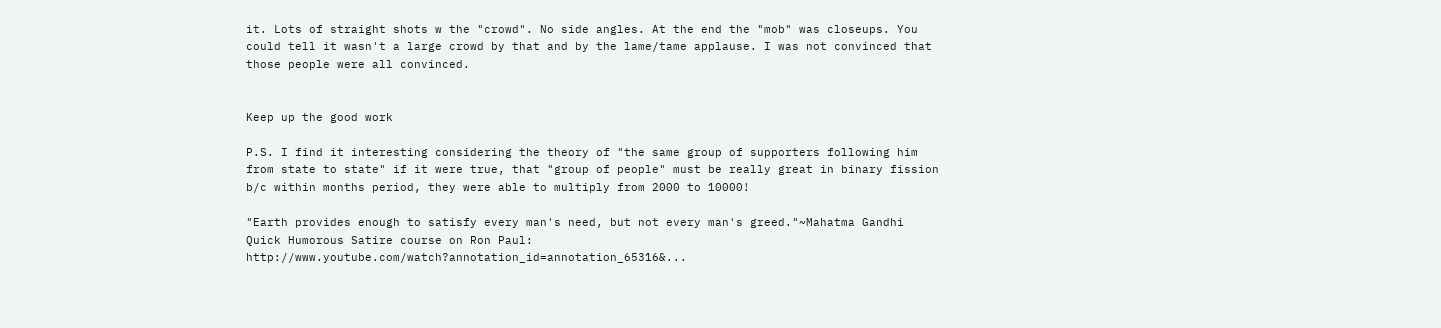it. Lots of straight shots w the "crowd". No side angles. At the end the "mob" was closeups. You could tell it wasn't a large crowd by that and by the lame/tame applause. I was not convinced that those people were all convinced.


Keep up the good work

P.S. I find it interesting considering the theory of "the same group of supporters following him from state to state" if it were true, that "group of people" must be really great in binary fission b/c within months period, they were able to multiply from 2000 to 10000!

"Earth provides enough to satisfy every man's need, but not every man's greed."~Mahatma Gandhi
Quick Humorous Satire course on Ron Paul: http://www.youtube.com/watch?annotation_id=annotation_65316&...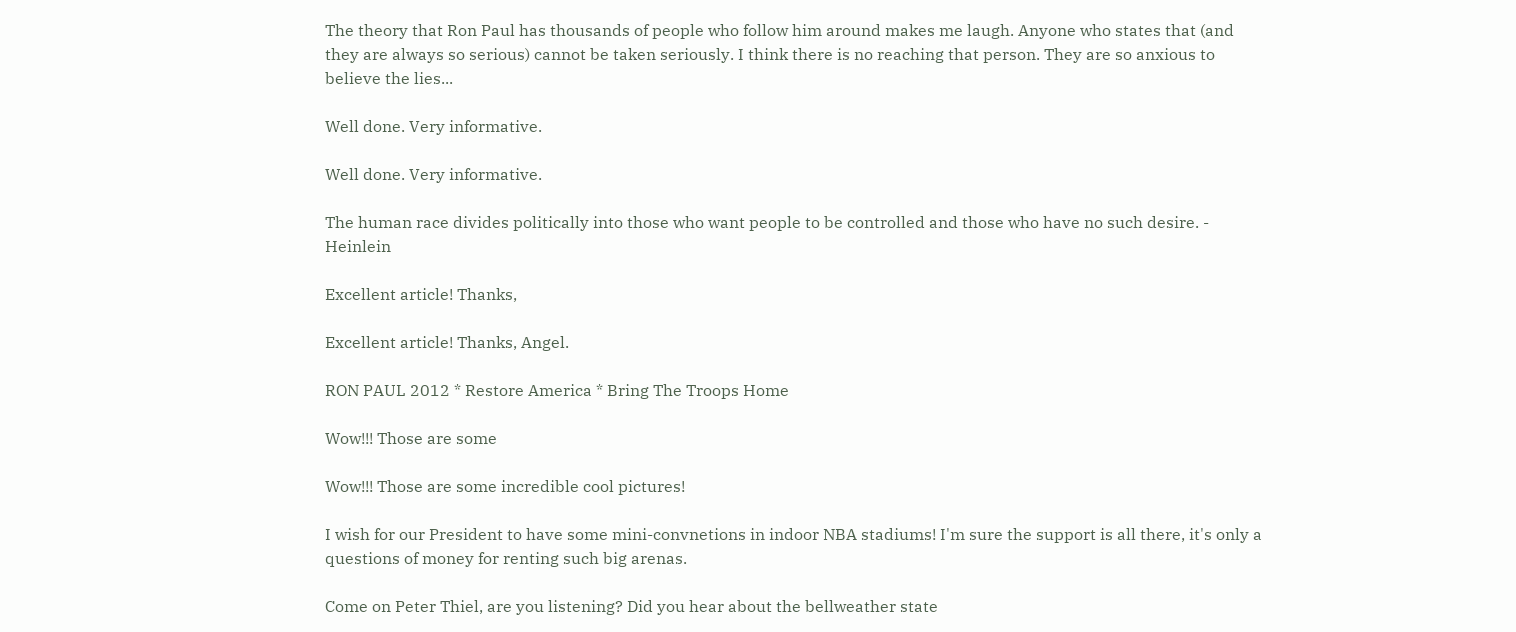The theory that Ron Paul has thousands of people who follow him around makes me laugh. Anyone who states that (and they are always so serious) cannot be taken seriously. I think there is no reaching that person. They are so anxious to believe the lies...

Well done. Very informative.

Well done. Very informative.

The human race divides politically into those who want people to be controlled and those who have no such desire. - Heinlein

Excellent article! Thanks,

Excellent article! Thanks, Angel.

RON PAUL 2012 * Restore America * Bring The Troops Home

Wow!!! Those are some

Wow!!! Those are some incredible cool pictures!

I wish for our President to have some mini-convnetions in indoor NBA stadiums! I'm sure the support is all there, it's only a questions of money for renting such big arenas.

Come on Peter Thiel, are you listening? Did you hear about the bellweather state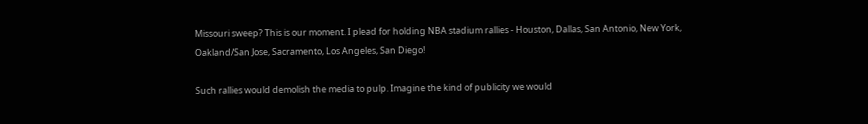Missouri sweep? This is our moment. I plead for holding NBA stadium rallies - Houston, Dallas, San Antonio, New York, Oakland/San Jose, Sacramento, Los Angeles, San Diego!

Such rallies would demolish the media to pulp. Imagine the kind of publicity we would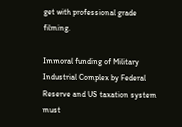get with professional grade filming.

Immoral funding of Military Industrial Complex by Federal Reserve and US taxation system must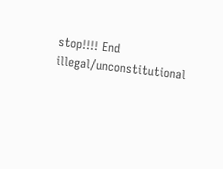stop!!!! End illegal/unconstitutional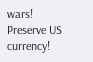wars! Preserve US currency!